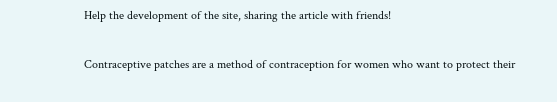Help the development of the site, sharing the article with friends!

Contraceptive patches are a method of contraception for women who want to protect their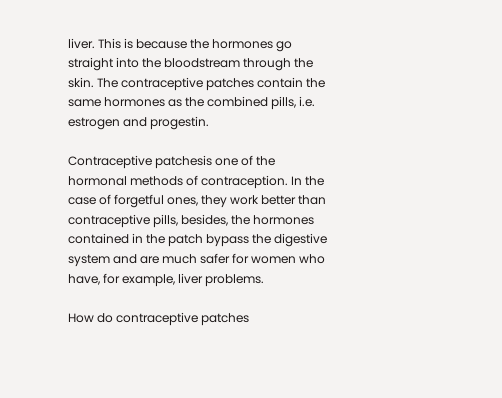liver. This is because the hormones go straight into the bloodstream through the skin. The contraceptive patches contain the same hormones as the combined pills, i.e. estrogen and progestin.

Contraceptive patchesis one of the hormonal methods of contraception. In the case of forgetful ones, they work better than contraceptive pills, besides, the hormones contained in the patch bypass the digestive system and are much safer for women who have, for example, liver problems.

How do contraceptive patches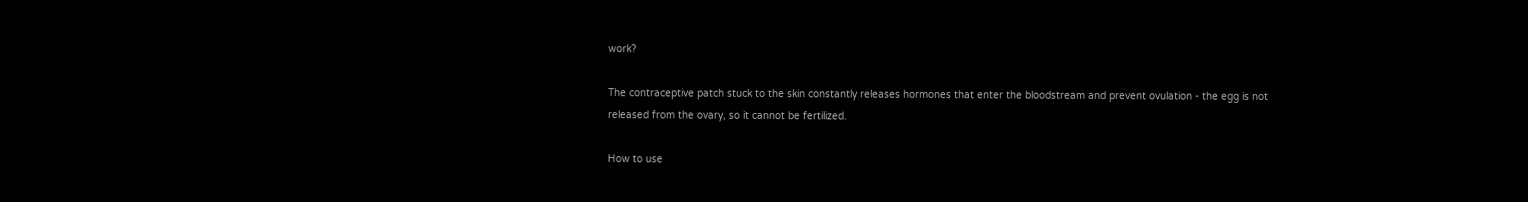work?

The contraceptive patch stuck to the skin constantly releases hormones that enter the bloodstream and prevent ovulation - the egg is not released from the ovary, so it cannot be fertilized.

How to use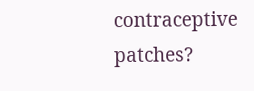contraceptive patches?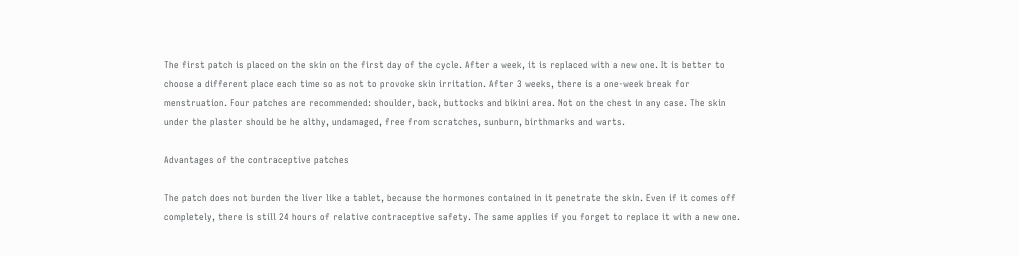The first patch is placed on the skin on the first day of the cycle. After a week, it is replaced with a new one. It is better to choose a different place each time so as not to provoke skin irritation. After 3 weeks, there is a one-week break for menstruation. Four patches are recommended: shoulder, back, buttocks and bikini area. Not on the chest in any case. The skin under the plaster should be he althy, undamaged, free from scratches, sunburn, birthmarks and warts.

Advantages of the contraceptive patches

The patch does not burden the liver like a tablet, because the hormones contained in it penetrate the skin. Even if it comes off completely, there is still 24 hours of relative contraceptive safety. The same applies if you forget to replace it with a new one.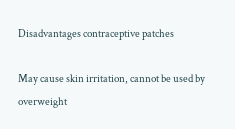Disadvantages contraceptive patches

May cause skin irritation, cannot be used by overweight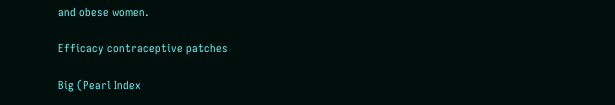and obese women.

Efficacy contraceptive patches

Big (Pearl Index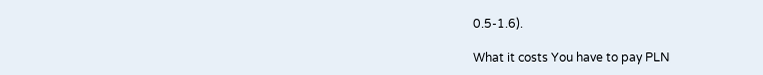0.5-1.6).

What it costs You have to pay PLN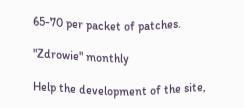65-70 per packet of patches.

"Zdrowie" monthly

Help the development of the site,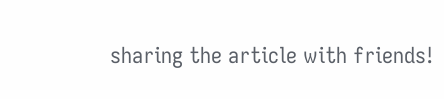sharing the article with friends!